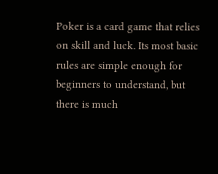Poker is a card game that relies on skill and luck. Its most basic rules are simple enough for beginners to understand, but there is much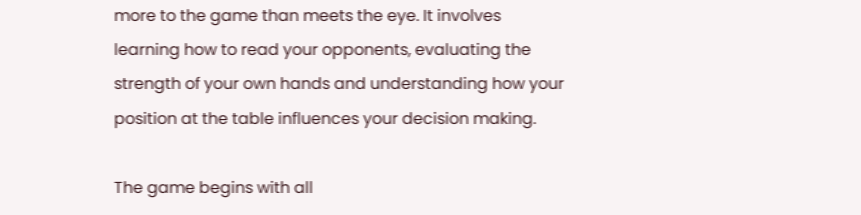more to the game than meets the eye. It involves learning how to read your opponents, evaluating the strength of your own hands and understanding how your position at the table influences your decision making.

The game begins with all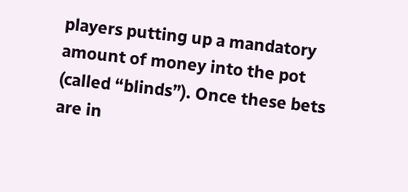players putting up a mandatory amount of money into the pot (called “blinds”). Once these bets are in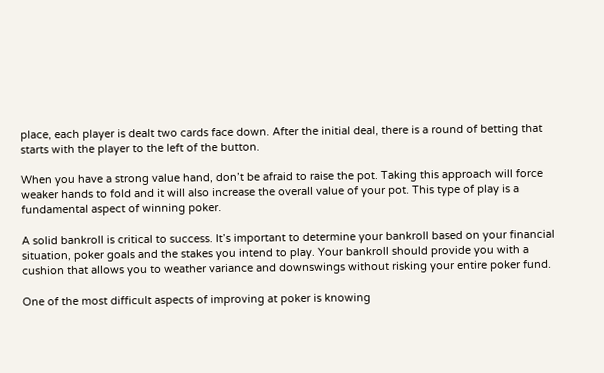place, each player is dealt two cards face down. After the initial deal, there is a round of betting that starts with the player to the left of the button.

When you have a strong value hand, don’t be afraid to raise the pot. Taking this approach will force weaker hands to fold and it will also increase the overall value of your pot. This type of play is a fundamental aspect of winning poker.

A solid bankroll is critical to success. It’s important to determine your bankroll based on your financial situation, poker goals and the stakes you intend to play. Your bankroll should provide you with a cushion that allows you to weather variance and downswings without risking your entire poker fund.

One of the most difficult aspects of improving at poker is knowing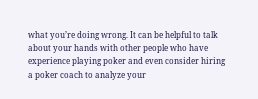what you’re doing wrong. It can be helpful to talk about your hands with other people who have experience playing poker and even consider hiring a poker coach to analyze your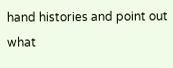hand histories and point out what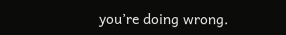you’re doing wrong.